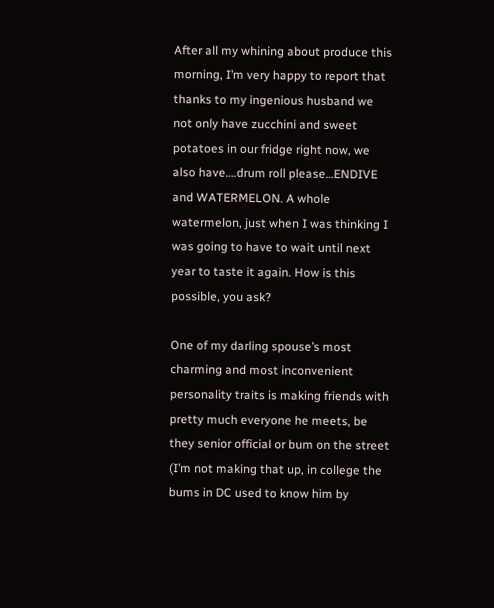After all my whining about produce this morning, I’m very happy to report that thanks to my ingenious husband we not only have zucchini and sweet potatoes in our fridge right now, we also have….drum roll please…ENDIVE and WATERMELON. A whole watermelon, just when I was thinking I was going to have to wait until next year to taste it again. How is this possible, you ask?

One of my darling spouse’s most charming and most inconvenient personality traits is making friends with pretty much everyone he meets, be they senior official or bum on the street (I’m not making that up, in college the bums in DC used to know him by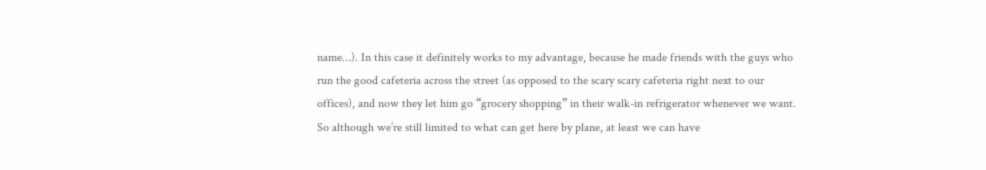name…). In this case it definitely works to my advantage, because he made friends with the guys who run the good cafeteria across the street (as opposed to the scary scary cafeteria right next to our offices), and now they let him go “grocery shopping” in their walk-in refrigerator whenever we want. So although we’re still limited to what can get here by plane, at least we can have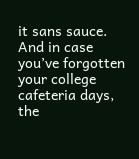it sans sauce. And in case you’ve forgotten your college cafeteria days, the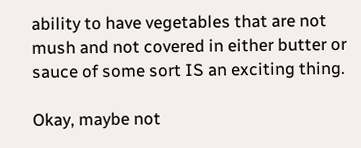ability to have vegetables that are not mush and not covered in either butter or sauce of some sort IS an exciting thing.

Okay, maybe not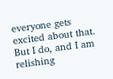everyone gets excited about that. But I do, and I am relishing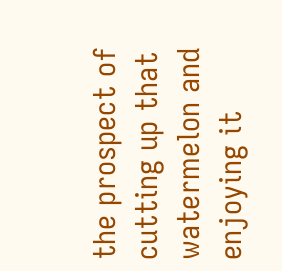the prospect of cutting up that watermelon and enjoying it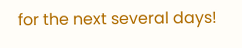for the next several days!